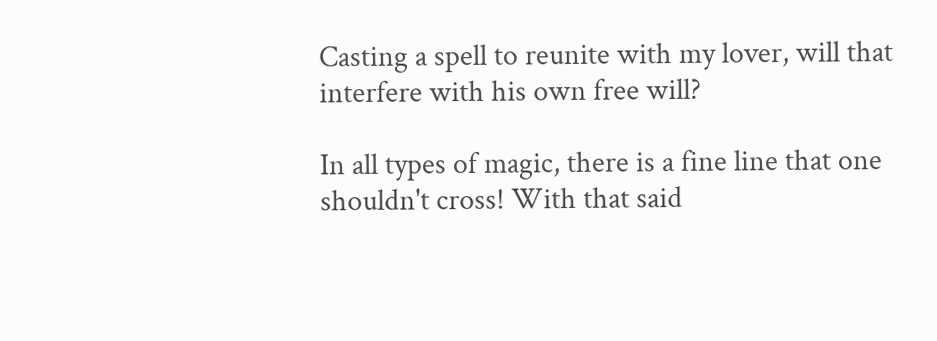Casting a spell to reunite with my lover, will that interfere with his own free will?

In all types of magic, there is a fine line that one shouldn't cross! With that said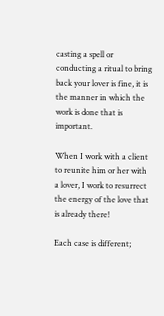casting a spell or conducting a ritual to bring back your lover is fine, it is the manner in which the work is done that is important.

When I work with a client to reunite him or her with a lover, I work to resurrect the energy of the love that is already there!

Each case is different;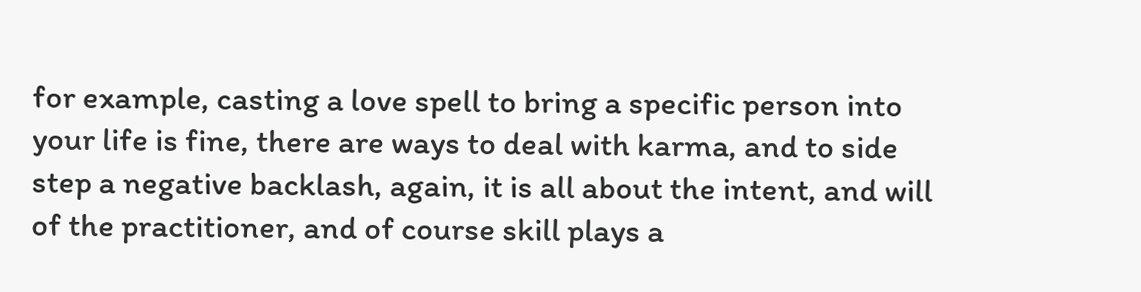for example, casting a love spell to bring a specific person into your life is fine, there are ways to deal with karma, and to side step a negative backlash, again, it is all about the intent, and will of the practitioner, and of course skill plays a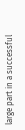large part in a successful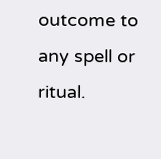outcome to any spell or ritual.